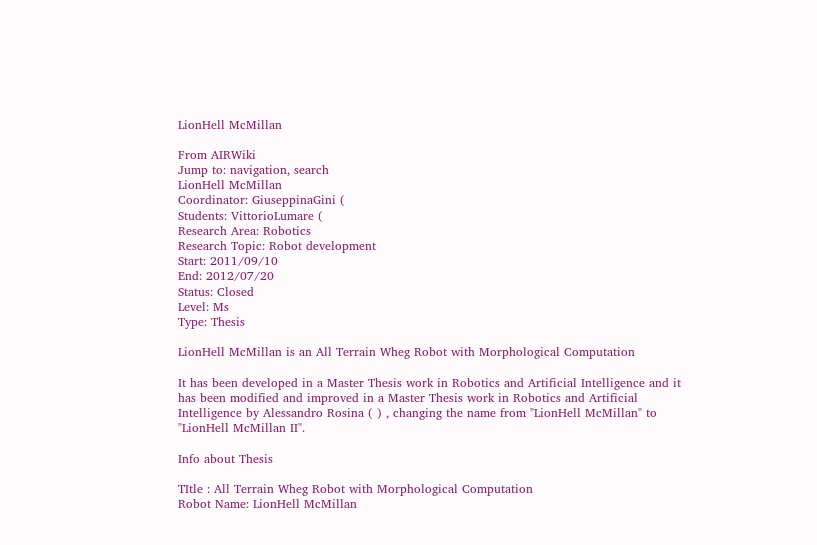LionHell McMillan

From AIRWiki
Jump to: navigation, search
LionHell McMillan
Coordinator: GiuseppinaGini (
Students: VittorioLumare (
Research Area: Robotics
Research Topic: Robot development
Start: 2011/09/10
End: 2012/07/20
Status: Closed
Level: Ms
Type: Thesis

LionHell McMillan is an All Terrain Wheg Robot with Morphological Computation

It has been developed in a Master Thesis work in Robotics and Artificial Intelligence and it has been modified and improved in a Master Thesis work in Robotics and Artificial Intelligence by Alessandro Rosina ( ) , changing the name from "LionHell McMillan" to "LionHell McMillan II".

Info about Thesis

TItle : All Terrain Wheg Robot with Morphological Computation
Robot Name: LionHell McMillan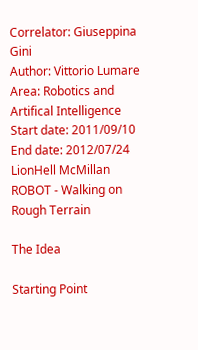Correlator: Giuseppina Gini
Author: Vittorio Lumare
Area: Robotics and Artifical Intelligence
Start date: 2011/09/10
End date: 2012/07/24
LionHell McMillan ROBOT - Walking on Rough Terrain

The Idea

Starting Point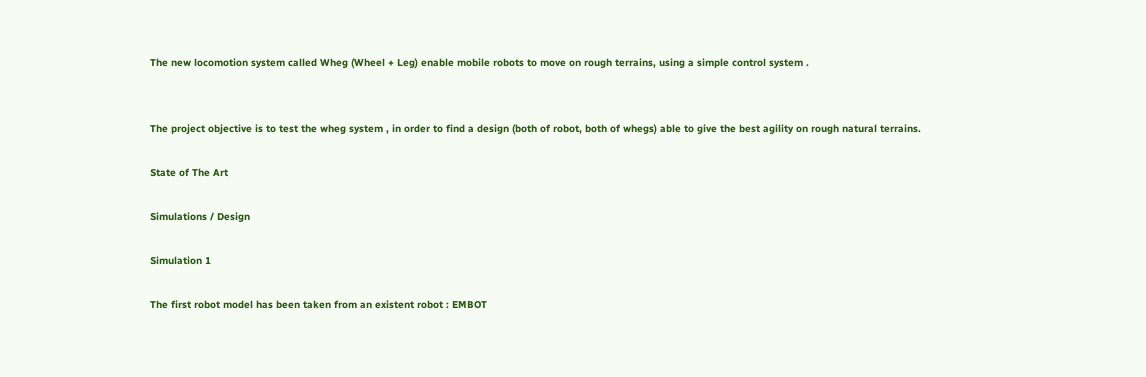The new locomotion system called Wheg (Wheel + Leg) enable mobile robots to move on rough terrains, using a simple control system .


The project objective is to test the wheg system , in order to find a design (both of robot, both of whegs) able to give the best agility on rough natural terrains.

State of The Art

Simulations / Design

Simulation 1

The first robot model has been taken from an existent robot : EMBOT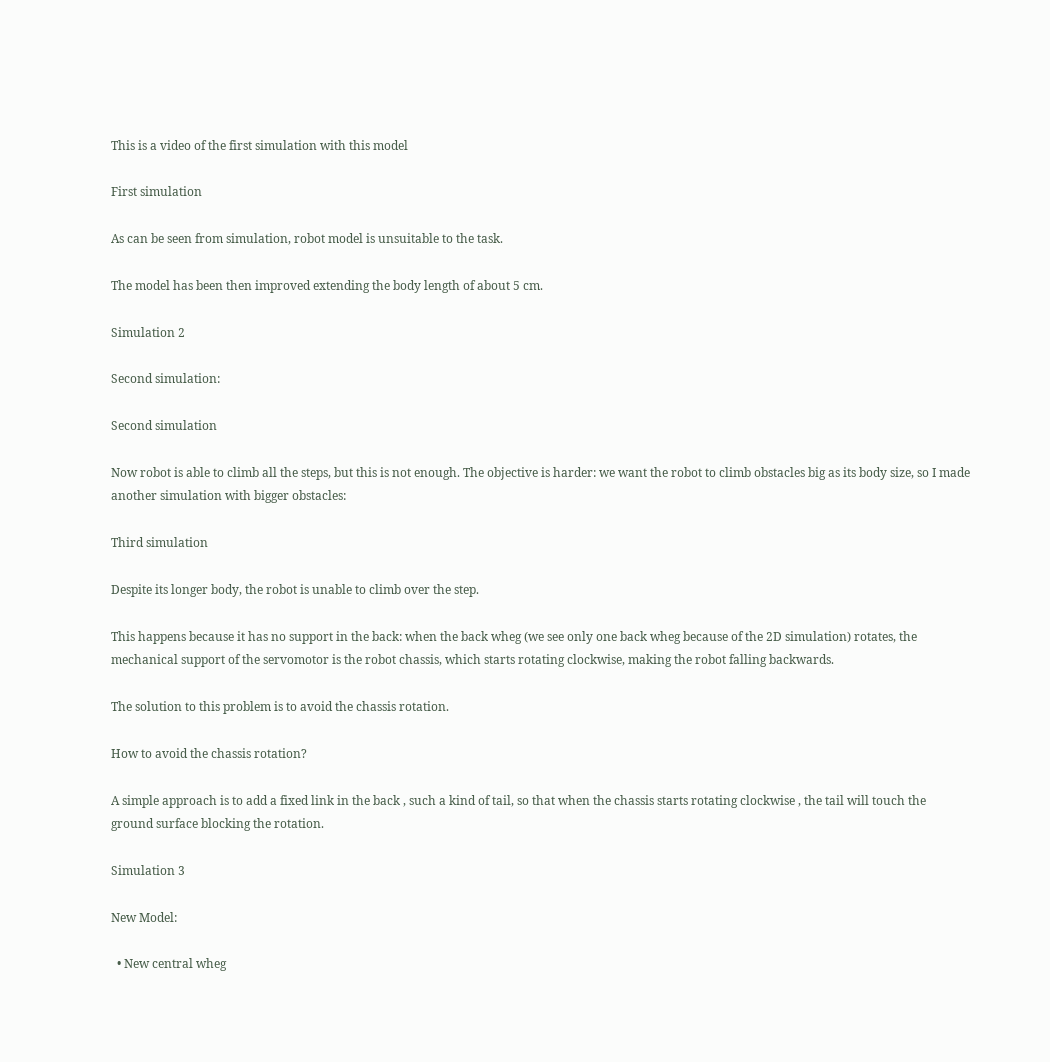This is a video of the first simulation with this model

First simulation

As can be seen from simulation, robot model is unsuitable to the task.

The model has been then improved extending the body length of about 5 cm.

Simulation 2

Second simulation:

Second simulation

Now robot is able to climb all the steps, but this is not enough. The objective is harder: we want the robot to climb obstacles big as its body size, so I made another simulation with bigger obstacles:

Third simulation

Despite its longer body, the robot is unable to climb over the step.

This happens because it has no support in the back: when the back wheg (we see only one back wheg because of the 2D simulation) rotates, the mechanical support of the servomotor is the robot chassis, which starts rotating clockwise, making the robot falling backwards.

The solution to this problem is to avoid the chassis rotation.

How to avoid the chassis rotation?

A simple approach is to add a fixed link in the back , such a kind of tail, so that when the chassis starts rotating clockwise , the tail will touch the ground surface blocking the rotation.

Simulation 3

New Model:

  • New central wheg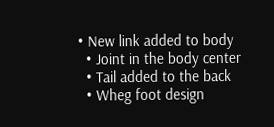• New link added to body
  • Joint in the body center
  • Tail added to the back
  • Wheg foot design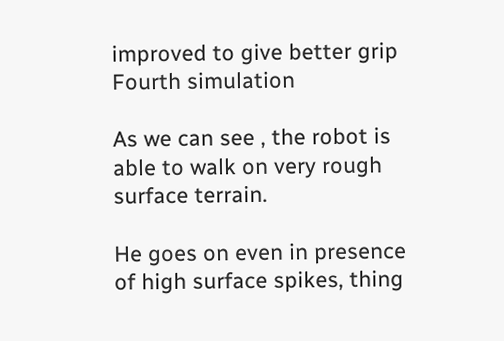improved to give better grip
Fourth simulation

As we can see , the robot is able to walk on very rough surface terrain.

He goes on even in presence of high surface spikes, thing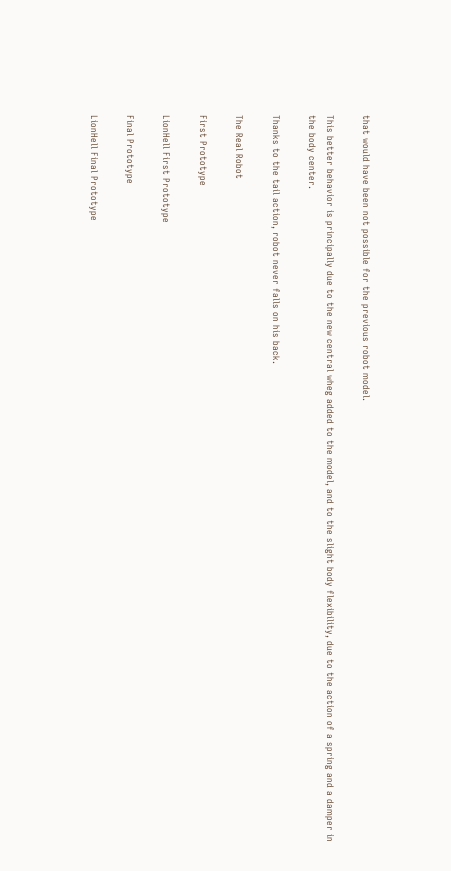that would have been not possible for the previous robot model.

This better behavior is principally due to the new central wheg added to the model, and to the slight body flexibility, due to the action of a spring and a damper in the body center.

Thanks to the tail action, robot never falls on his back.

The Real Robot

First Prototype

LionHell First Prototype

Final Prototype

LionHell Final Prototype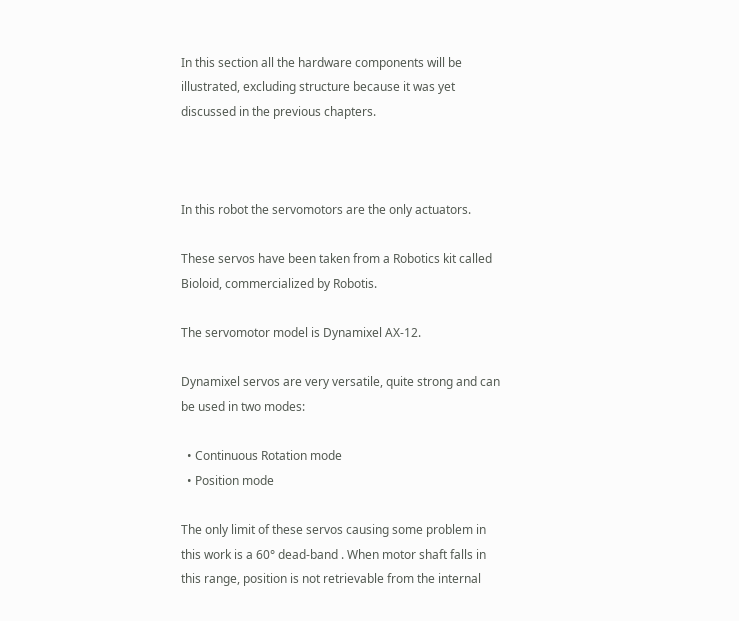In this section all the hardware components will be illustrated, excluding structure because it was yet discussed in the previous chapters.



In this robot the servomotors are the only actuators.

These servos have been taken from a Robotics kit called Bioloid, commercialized by Robotis.

The servomotor model is Dynamixel AX-12.

Dynamixel servos are very versatile, quite strong and can be used in two modes:

  • Continuous Rotation mode
  • Position mode

The only limit of these servos causing some problem in this work is a 60° dead-band . When motor shaft falls in this range, position is not retrievable from the internal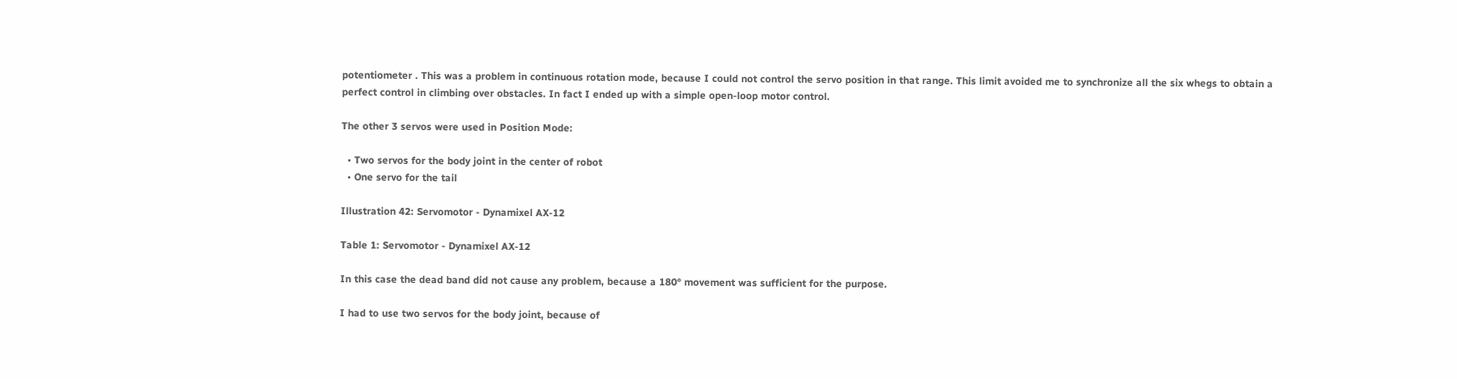potentiometer . This was a problem in continuous rotation mode, because I could not control the servo position in that range. This limit avoided me to synchronize all the six whegs to obtain a perfect control in climbing over obstacles. In fact I ended up with a simple open-loop motor control.

The other 3 servos were used in Position Mode:

  • Two servos for the body joint in the center of robot
  • One servo for the tail

Illustration 42: Servomotor - Dynamixel AX-12

Table 1: Servomotor - Dynamixel AX-12

In this case the dead band did not cause any problem, because a 180° movement was sufficient for the purpose.

I had to use two servos for the body joint, because of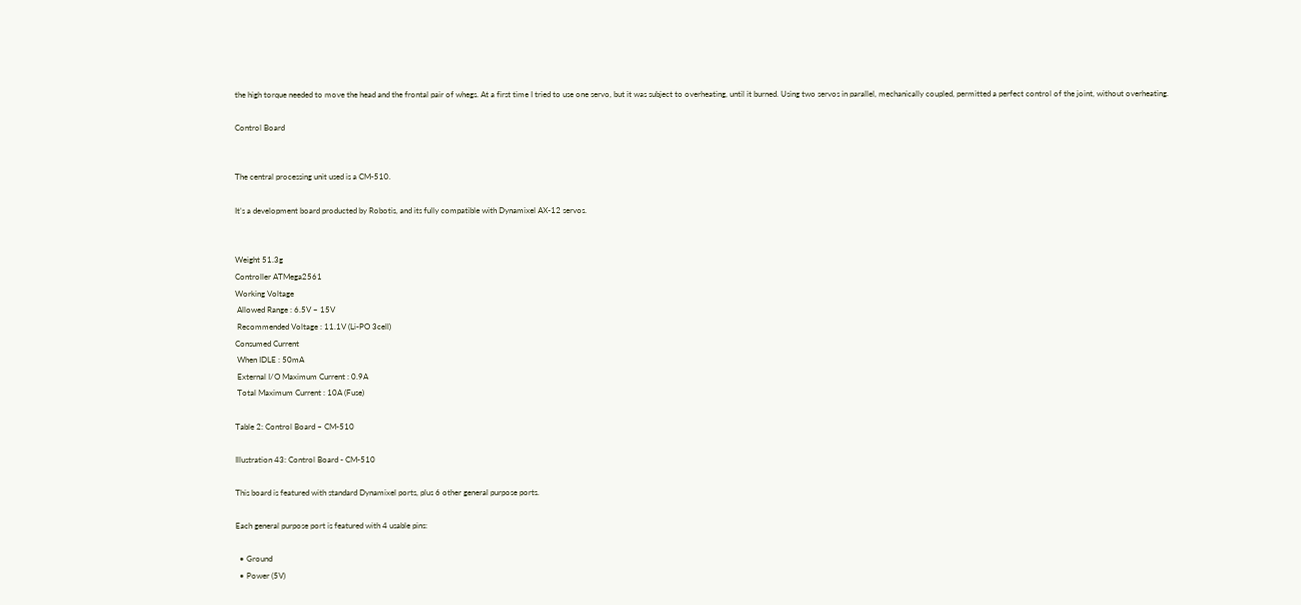the high torque needed to move the head and the frontal pair of whegs. At a first time I tried to use one servo, but it was subject to overheating, until it burned. Using two servos in parallel, mechanically coupled, permitted a perfect control of the joint, without overheating.

Control Board


The central processing unit used is a CM-510.

It’s a development board producted by Robotis, and its fully compatible with Dynamixel AX-12 servos.


Weight 51.3g
Controller ATMega2561
Working Voltage
 Allowed Range : 6.5V ~ 15V
 Recommended Voltage : 11.1V (Li-PO 3cell)
Consumed Current
 When IDLE : 50mA
 External I/O Maximum Current : 0.9A
 Total Maximum Current : 10A (Fuse)

Table 2: Control Board – CM-510

Illustration 43: Control Board - CM-510

This board is featured with standard Dynamixel ports, plus 6 other general purpose ports.

Each general purpose port is featured with 4 usable pins:

  • Ground
  • Power (5V)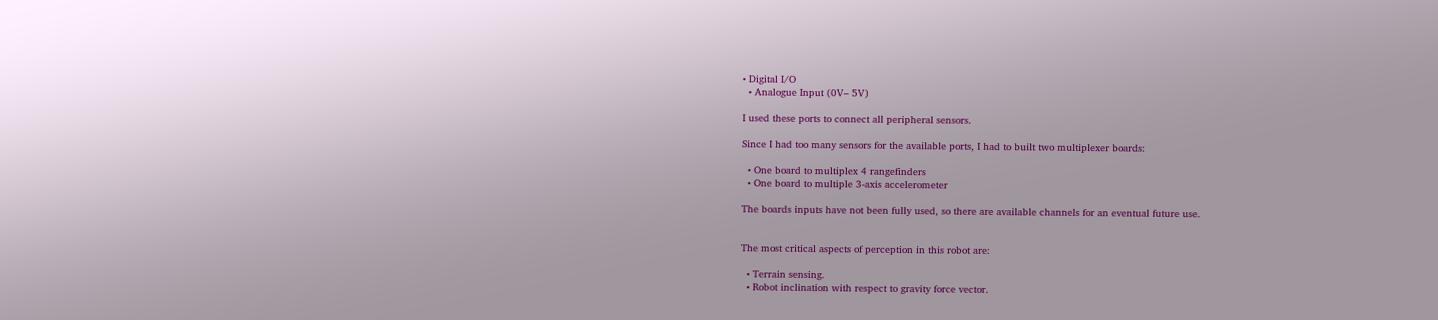• Digital I/O
  • Analogue Input (0V– 5V)

I used these ports to connect all peripheral sensors.

Since I had too many sensors for the available ports, I had to built two multiplexer boards:

  • One board to multiplex 4 rangefinders
  • One board to multiple 3-axis accelerometer

The boards inputs have not been fully used, so there are available channels for an eventual future use.


The most critical aspects of perception in this robot are:

  • Terrain sensing.
  • Robot inclination with respect to gravity force vector.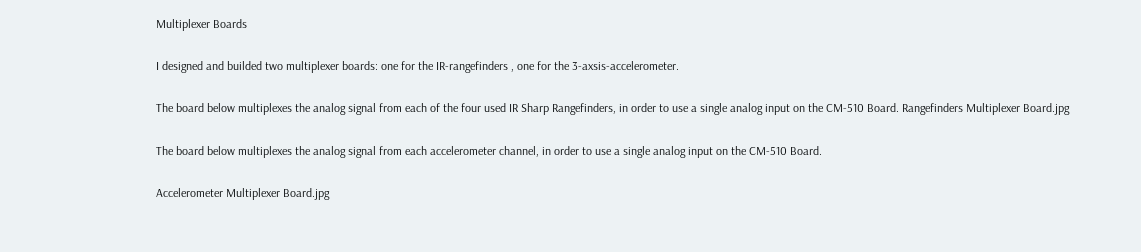Multiplexer Boards

I designed and builded two multiplexer boards: one for the IR-rangefinders , one for the 3-axsis-accelerometer.

The board below multiplexes the analog signal from each of the four used IR Sharp Rangefinders, in order to use a single analog input on the CM-510 Board. Rangefinders Multiplexer Board.jpg

The board below multiplexes the analog signal from each accelerometer channel, in order to use a single analog input on the CM-510 Board.

Accelerometer Multiplexer Board.jpg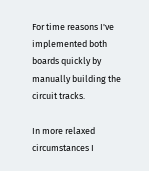For time reasons I've implemented both boards quickly by manually building the circuit tracks.

In more relaxed circumstances I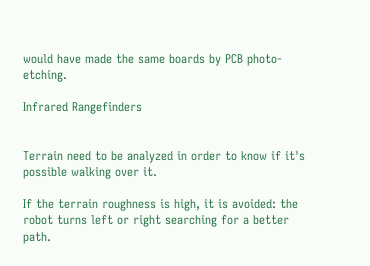would have made the same boards by PCB photo-etching.

Infrared Rangefinders


Terrain need to be analyzed in order to know if it's possible walking over it.

If the terrain roughness is high, it is avoided: the robot turns left or right searching for a better path.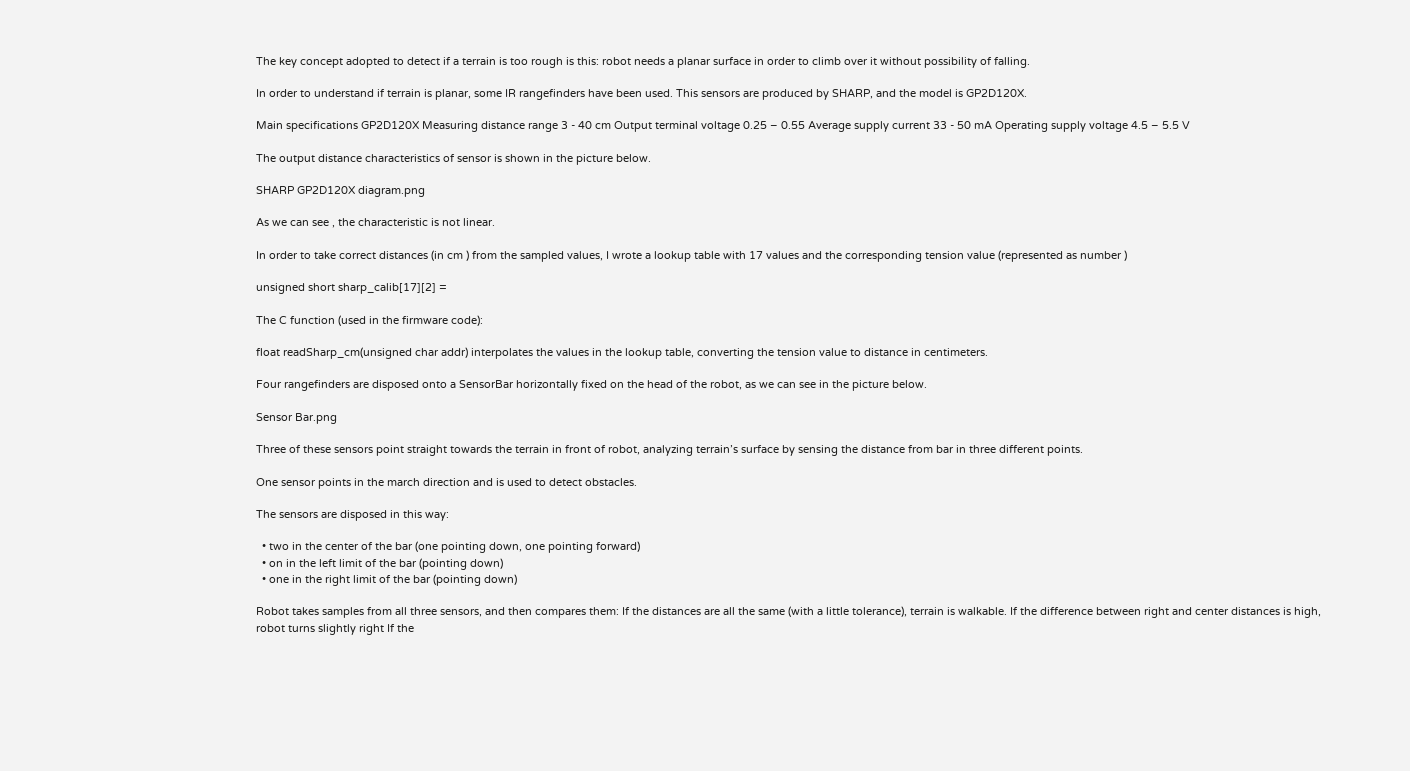The key concept adopted to detect if a terrain is too rough is this: robot needs a planar surface in order to climb over it without possibility of falling.

In order to understand if terrain is planar, some IR rangefinders have been used. This sensors are produced by SHARP, and the model is GP2D120X.

Main specifications GP2D120X Measuring distance range 3 - 40 cm Output terminal voltage 0.25 – 0.55 Average supply current 33 - 50 mA Operating supply voltage 4.5 – 5.5 V

The output distance characteristics of sensor is shown in the picture below.

SHARP GP2D120X diagram.png

As we can see , the characteristic is not linear.

In order to take correct distances (in cm ) from the sampled values, I wrote a lookup table with 17 values and the corresponding tension value (represented as number )

unsigned short sharp_calib[17][2] =

The C function (used in the firmware code):

float readSharp_cm(unsigned char addr) interpolates the values in the lookup table, converting the tension value to distance in centimeters.

Four rangefinders are disposed onto a SensorBar horizontally fixed on the head of the robot, as we can see in the picture below.

Sensor Bar.png

Three of these sensors point straight towards the terrain in front of robot, analyzing terrain’s surface by sensing the distance from bar in three different points.

One sensor points in the march direction and is used to detect obstacles.

The sensors are disposed in this way:

  • two in the center of the bar (one pointing down, one pointing forward)
  • on in the left limit of the bar (pointing down)
  • one in the right limit of the bar (pointing down)

Robot takes samples from all three sensors, and then compares them: If the distances are all the same (with a little tolerance), terrain is walkable. If the difference between right and center distances is high, robot turns slightly right If the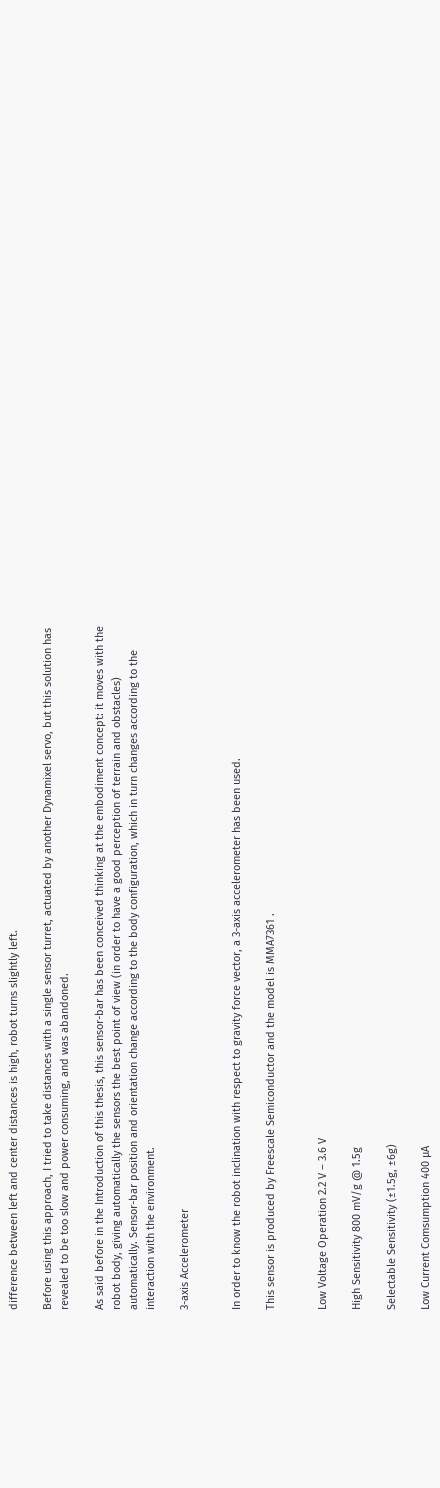difference between left and center distances is high, robot turns slightly left.

Before using this approach, I tried to take distances with a single sensor turret, actuated by another Dynamixel servo, but this solution has revealed to be too slow and power consuming, and was abandoned.

As said before in the Introduction of this thesis, this sensor-bar has been conceived thinking at the embodiment concept: it moves with the robot body, giving automatically the sensors the best point of view (in order to have a good perception of terrain and obstacles) automatically. Sensor-bar position and orientation change according to the body configuration, which in turn changes according to the interaction with the environment.

3-axis Accelerometer


In order to know the robot inclination with respect to gravity force vector, a 3-axis accelerometer has been used.

This sensor is produced by Freescale Semiconductor and the model is MMA7361 .


Low Voltage Operation 2.2 V – 3.6 V

High Sensitivity 800 mV/g @ 1.5g

Selectable Sensitivity (±1.5g, ±6g)

Low Current Comsumption 400 µA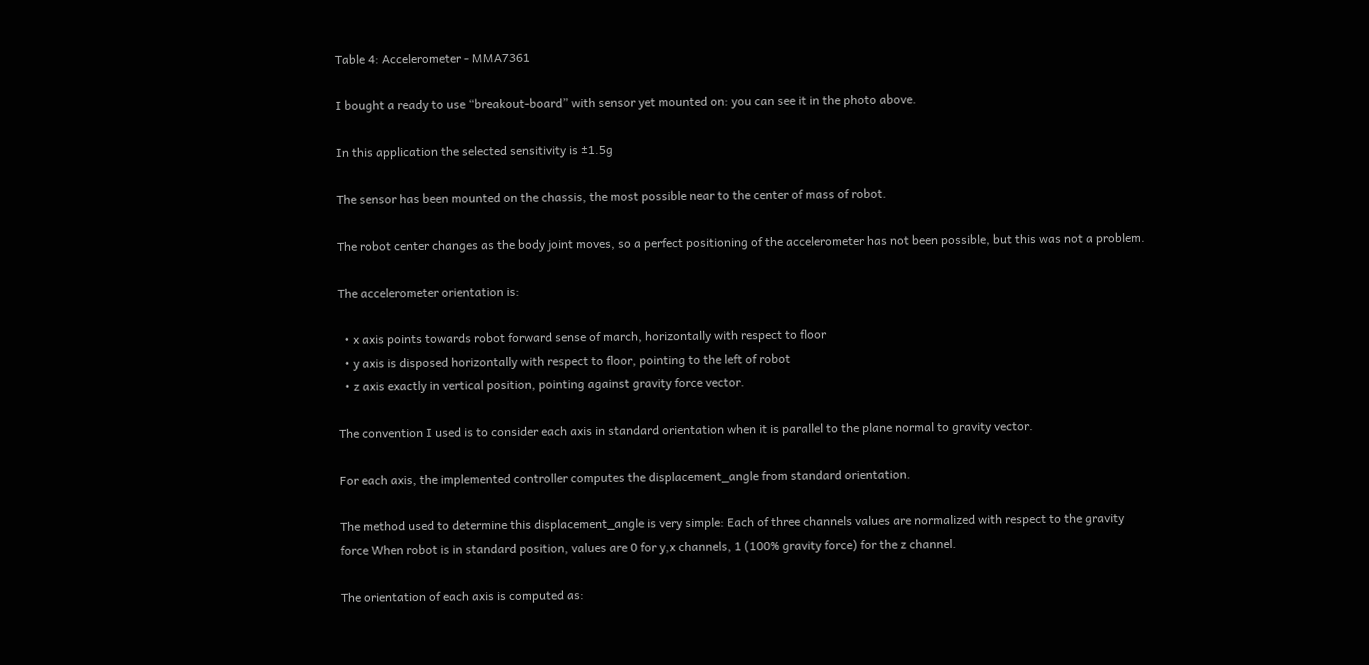Table 4: Accelerometer - MMA7361

I bought a ready to use “breakout-board” with sensor yet mounted on: you can see it in the photo above.

In this application the selected sensitivity is ±1.5g

The sensor has been mounted on the chassis, the most possible near to the center of mass of robot.

The robot center changes as the body joint moves, so a perfect positioning of the accelerometer has not been possible, but this was not a problem.

The accelerometer orientation is:

  • x axis points towards robot forward sense of march, horizontally with respect to floor
  • y axis is disposed horizontally with respect to floor, pointing to the left of robot
  • z axis exactly in vertical position, pointing against gravity force vector.

The convention I used is to consider each axis in standard orientation when it is parallel to the plane normal to gravity vector.

For each axis, the implemented controller computes the displacement_angle from standard orientation.

The method used to determine this displacement_angle is very simple: Each of three channels values are normalized with respect to the gravity force When robot is in standard position, values are 0 for y,x channels, 1 (100% gravity force) for the z channel.

The orientation of each axis is computed as: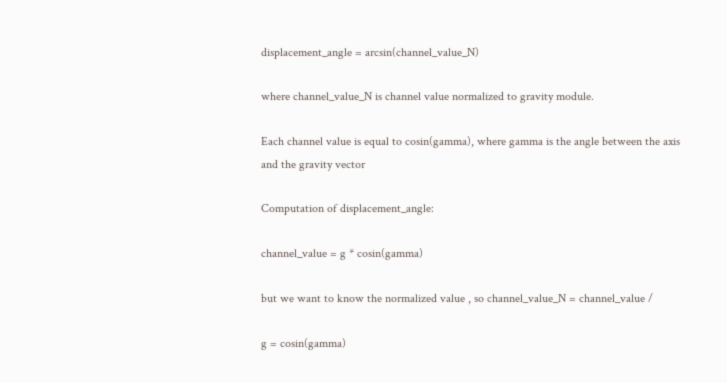displacement_angle = arcsin(channel_value_N)

where channel_value_N is channel value normalized to gravity module.

Each channel value is equal to cosin(gamma), where gamma is the angle between the axis and the gravity vector

Computation of displacement_angle:

channel_value = g * cosin(gamma)

but we want to know the normalized value , so channel_value_N = channel_value /

g = cosin(gamma)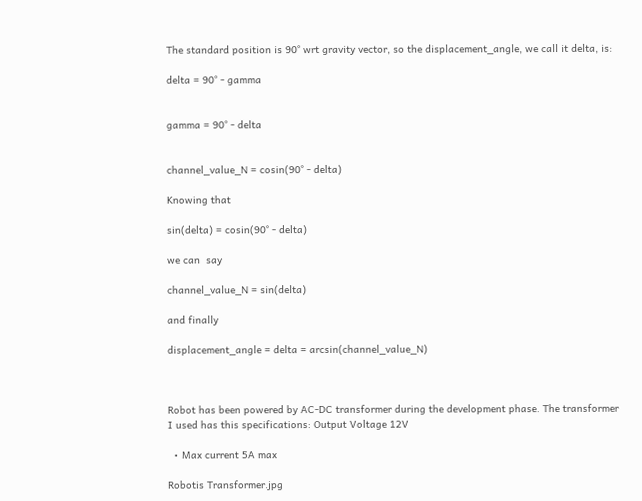The standard position is 90° wrt gravity vector, so the displacement_angle, we call it delta, is:

delta = 90° - gamma


gamma = 90° - delta


channel_value_N = cosin(90° - delta)

Knowing that

sin(delta) = cosin(90° - delta)

we can  say

channel_value_N = sin(delta)

and finally

displacement_angle = delta = arcsin(channel_value_N)



Robot has been powered by AC-DC transformer during the development phase. The transformer I used has this specifications: Output Voltage 12V

  • Max current 5A max

Robotis Transformer.jpg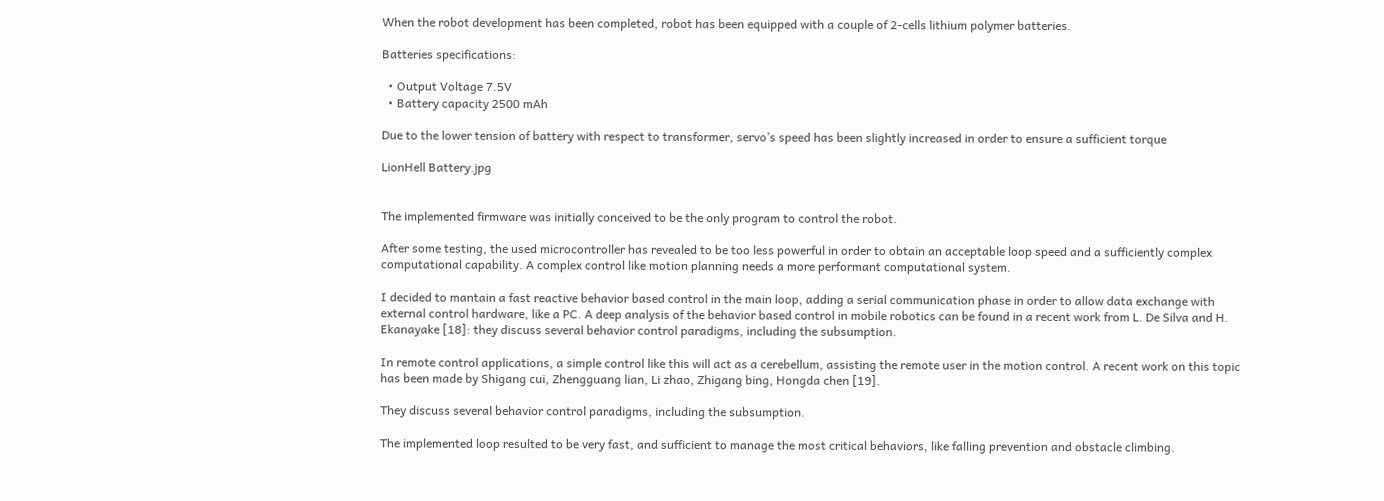When the robot development has been completed, robot has been equipped with a couple of 2-cells lithium polymer batteries.

Batteries specifications:

  • Output Voltage 7.5V
  • Battery capacity 2500 mAh

Due to the lower tension of battery with respect to transformer, servo’s speed has been slightly increased in order to ensure a sufficient torque

LionHell Battery.jpg


The implemented firmware was initially conceived to be the only program to control the robot.

After some testing, the used microcontroller has revealed to be too less powerful in order to obtain an acceptable loop speed and a sufficiently complex computational capability. A complex control like motion planning needs a more performant computational system.

I decided to mantain a fast reactive behavior based control in the main loop, adding a serial communication phase in order to allow data exchange with external control hardware, like a PC. A deep analysis of the behavior based control in mobile robotics can be found in a recent work from L. De Silva and H. Ekanayake [18]: they discuss several behavior control paradigms, including the subsumption.

In remote control applications, a simple control like this will act as a cerebellum, assisting the remote user in the motion control. A recent work on this topic has been made by Shigang cui, Zhengguang lian, Li zhao, Zhigang bing, Hongda chen [19].

They discuss several behavior control paradigms, including the subsumption.

The implemented loop resulted to be very fast, and sufficient to manage the most critical behaviors, like falling prevention and obstacle climbing.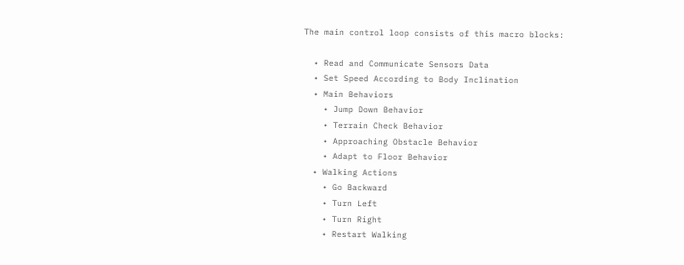The main control loop consists of this macro blocks:

  • Read and Communicate Sensors Data
  • Set Speed According to Body Inclination
  • Main Behaviors
    • Jump Down Behavior
    • Terrain Check Behavior
    • Approaching Obstacle Behavior
    • Adapt to Floor Behavior
  • Walking Actions
    • Go Backward
    • Turn Left
    • Turn Right
    • Restart Walking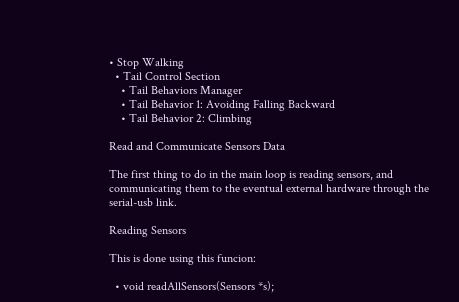• Stop Walking
  • Tail Control Section
    • Tail Behaviors Manager
    • Tail Behavior 1: Avoiding Falling Backward
    • Tail Behavior 2: Climbing

Read and Communicate Sensors Data

The first thing to do in the main loop is reading sensors, and communicating them to the eventual external hardware through the serial-usb link.

Reading Sensors

This is done using this funcion:

  • void readAllSensors(Sensors *s);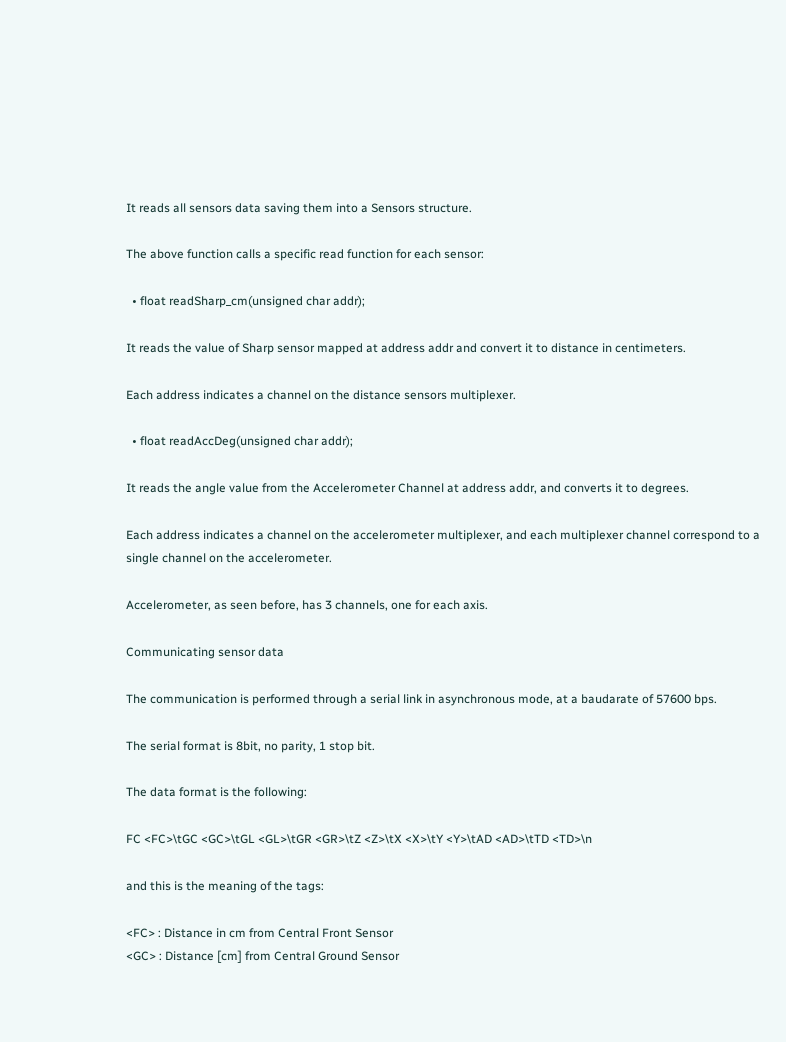It reads all sensors data saving them into a Sensors structure.

The above function calls a specific read function for each sensor:

  • float readSharp_cm(unsigned char addr);

It reads the value of Sharp sensor mapped at address addr and convert it to distance in centimeters.

Each address indicates a channel on the distance sensors multiplexer.

  • float readAccDeg(unsigned char addr);

It reads the angle value from the Accelerometer Channel at address addr, and converts it to degrees.

Each address indicates a channel on the accelerometer multiplexer, and each multiplexer channel correspond to a single channel on the accelerometer.

Accelerometer, as seen before, has 3 channels, one for each axis.

Communicating sensor data

The communication is performed through a serial link in asynchronous mode, at a baudarate of 57600 bps.

The serial format is 8bit, no parity, 1 stop bit.

The data format is the following:

FC <FC>\tGC <GC>\tGL <GL>\tGR <GR>\tZ <Z>\tX <X>\tY <Y>\tAD <AD>\tTD <TD>\n

and this is the meaning of the tags:

<FC> : Distance in cm from Central Front Sensor
<GC> : Distance [cm] from Central Ground Sensor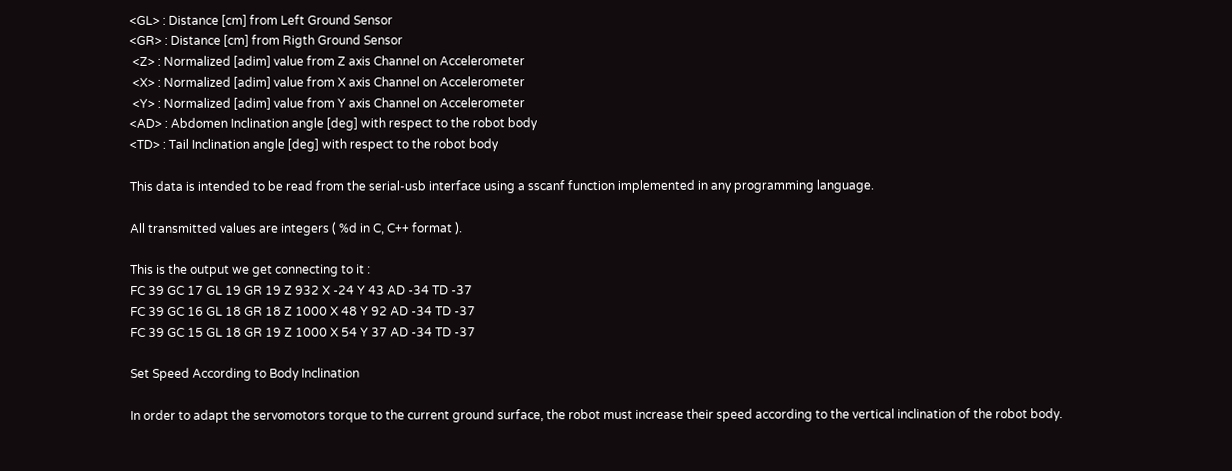<GL> : Distance [cm] from Left Ground Sensor
<GR> : Distance [cm] from Rigth Ground Sensor
 <Z> : Normalized [adim] value from Z axis Channel on Accelerometer
 <X> : Normalized [adim] value from X axis Channel on Accelerometer
 <Y> : Normalized [adim] value from Y axis Channel on Accelerometer
<AD> : Abdomen Inclination angle [deg] with respect to the robot body
<TD> : Tail Inclination angle [deg] with respect to the robot body

This data is intended to be read from the serial-usb interface using a sscanf function implemented in any programming language.

All transmitted values are integers ( %d in C, C++ format ).

This is the output we get connecting to it :
FC 39 GC 17 GL 19 GR 19 Z 932 X -24 Y 43 AD -34 TD -37
FC 39 GC 16 GL 18 GR 18 Z 1000 X 48 Y 92 AD -34 TD -37
FC 39 GC 15 GL 18 GR 19 Z 1000 X 54 Y 37 AD -34 TD -37

Set Speed According to Body Inclination

In order to adapt the servomotors torque to the current ground surface, the robot must increase their speed according to the vertical inclination of the robot body.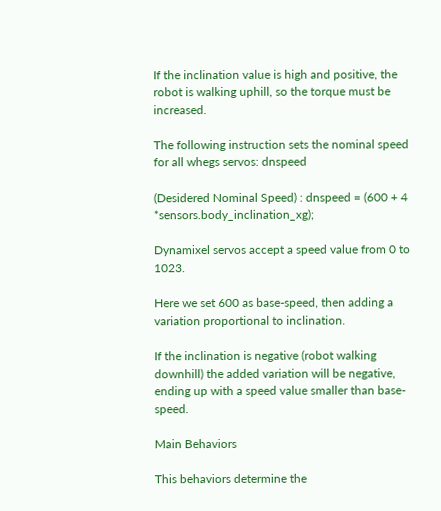If the inclination value is high and positive, the robot is walking uphill, so the torque must be increased.

The following instruction sets the nominal speed for all whegs servos: dnspeed

(Desidered Nominal Speed) : dnspeed = (600 + 4 *sensors.body_inclination_xg);

Dynamixel servos accept a speed value from 0 to 1023.

Here we set 600 as base-speed, then adding a variation proportional to inclination.

If the inclination is negative (robot walking downhill) the added variation will be negative, ending up with a speed value smaller than base-speed.

Main Behaviors

This behaviors determine the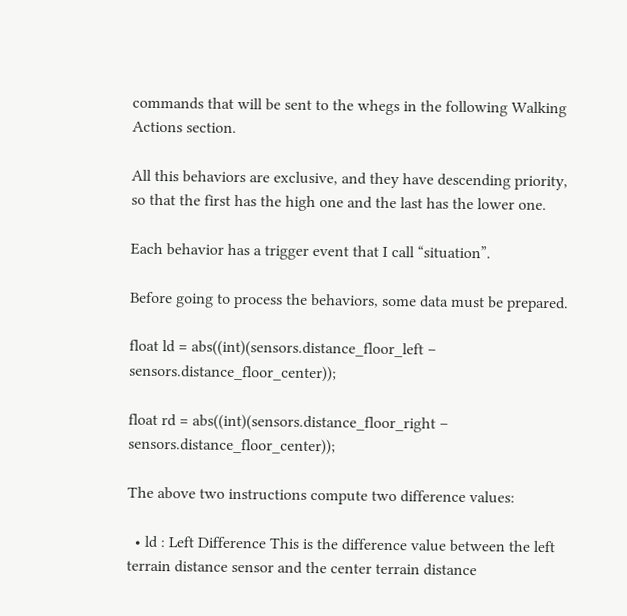commands that will be sent to the whegs in the following Walking Actions section.

All this behaviors are exclusive, and they have descending priority, so that the first has the high one and the last has the lower one.

Each behavior has a trigger event that I call “situation”.

Before going to process the behaviors, some data must be prepared.

float ld = abs((int)(sensors.distance_floor_left – sensors.distance_floor_center));

float rd = abs((int)(sensors.distance_floor_right – sensors.distance_floor_center));

The above two instructions compute two difference values:

  • ld : Left Difference This is the difference value between the left terrain distance sensor and the center terrain distance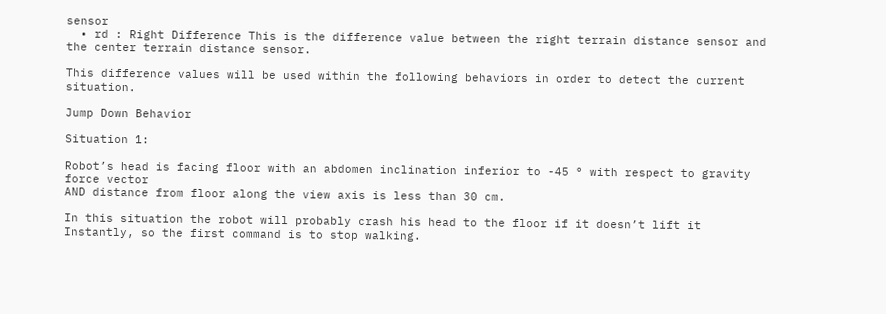sensor
  • rd : Right Difference This is the difference value between the right terrain distance sensor and the center terrain distance sensor.

This difference values will be used within the following behaviors in order to detect the current situation.

Jump Down Behavior

Situation 1:

Robot’s head is facing floor with an abdomen inclination inferior to -45 ° with respect to gravity force vector
AND distance from floor along the view axis is less than 30 cm.

In this situation the robot will probably crash his head to the floor if it doesn’t lift it Instantly, so the first command is to stop walking.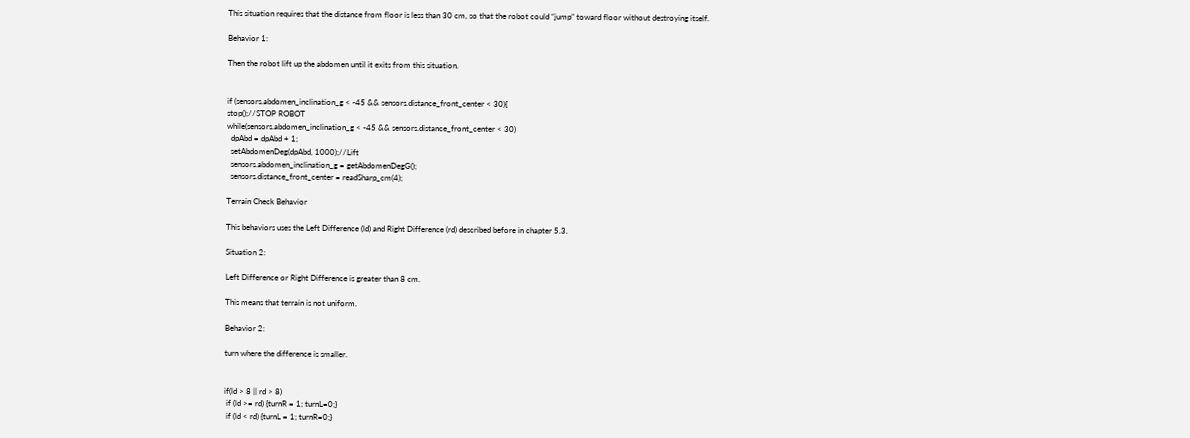This situation requires that the distance from floor is less than 30 cm, so that the robot could “jump” toward floor without destroying itself.

Behavior 1:

Then the robot lift up the abdomen until it exits from this situation.


if (sensors.abdomen_inclination_g < -45 && sensors.distance_front_center < 30){
stop();//STOP ROBOT
while(sensors.abdomen_inclination_g < -45 && sensors.distance_front_center < 30)
  dpAbd = dpAbd + 1;
  setAbdomenDeg(dpAbd, 1000);//Lift
  sensors.abdomen_inclination_g = getAbdomenDegG();
  sensors.distance_front_center = readSharp_cm(4);

Terrain Check Behavior

This behaviors uses the Left Difference (ld) and Right Difference (rd) described before in chapter 5.3.

Situation 2:

Left Difference or Right Difference is greater than 8 cm.

This means that terrain is not uniform.

Behavior 2:

turn where the difference is smaller.


if(ld > 8 || rd > 8)
 if (ld >= rd) {turnR = 1; turnL=0;}
 if (ld < rd) {turnL = 1; turnR=0;}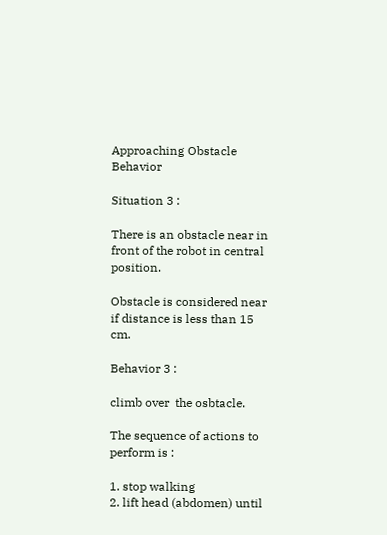Approaching Obstacle Behavior

Situation 3 :

There is an obstacle near in front of the robot in central position.

Obstacle is considered near if distance is less than 15 cm.

Behavior 3 :

climb over  the osbtacle.

The sequence of actions to perform is :

1. stop walking
2. lift head (abdomen) until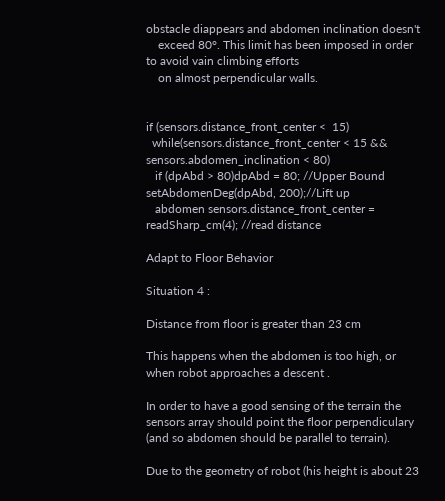obstacle diappears and abdomen inclination doesn't
    exceed 80°. This limit has been imposed in order to avoid vain climbing efforts
    on almost perpendicular walls.


if (sensors.distance_front_center <  15)
  while(sensors.distance_front_center < 15 && sensors.abdomen_inclination < 80)
   if (dpAbd > 80)dpAbd = 80; //Upper Bound setAbdomenDeg(dpAbd, 200);//Lift up
   abdomen sensors.distance_front_center = readSharp_cm(4); //read distance

Adapt to Floor Behavior

Situation 4 :

Distance from floor is greater than 23 cm

This happens when the abdomen is too high, or when robot approaches a descent .

In order to have a good sensing of the terrain the sensors array should point the floor perpendiculary (and so abdomen should be parallel to terrain).

Due to the geometry of robot (his height is about 23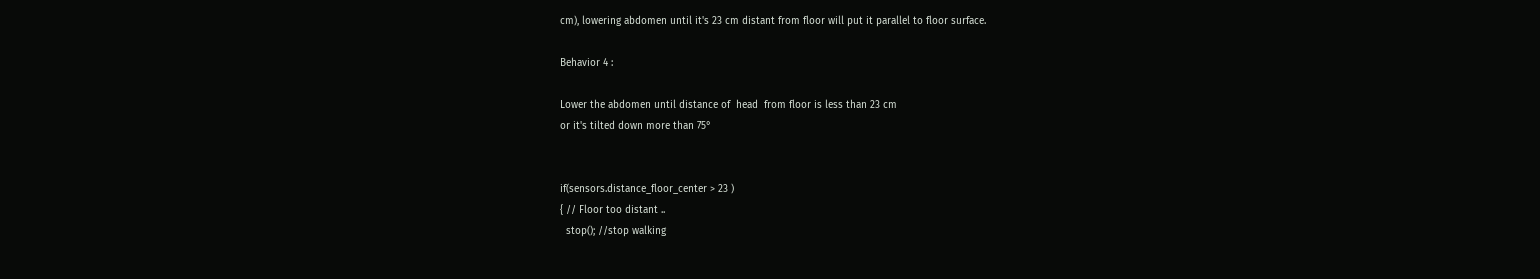cm), lowering abdomen until it's 23 cm distant from floor will put it parallel to floor surface.

Behavior 4 :

Lower the abdomen until distance of  head  from floor is less than 23 cm
or it's tilted down more than 75°


if(sensors.distance_floor_center > 23 )
{ // Floor too distant ..
  stop(); //stop walking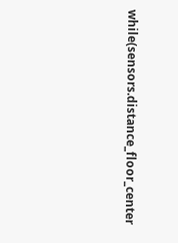while(sensors.distance_floor_center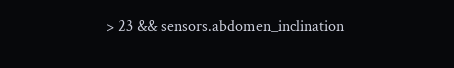> 23 && sensors.abdomen_inclination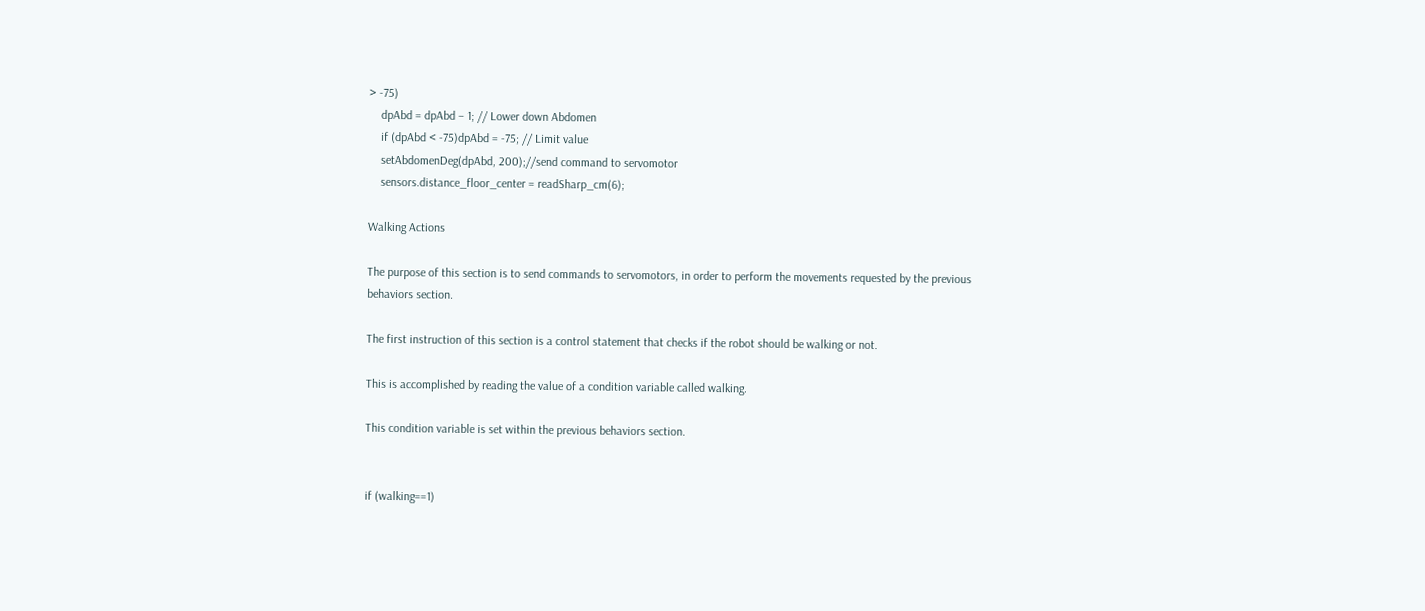> -75)
    dpAbd = dpAbd – 1; // Lower down Abdomen
    if (dpAbd < -75)dpAbd = -75; // Limit value
    setAbdomenDeg(dpAbd, 200);//send command to servomotor
    sensors.distance_floor_center = readSharp_cm(6);

Walking Actions

The purpose of this section is to send commands to servomotors, in order to perform the movements requested by the previous behaviors section.

The first instruction of this section is a control statement that checks if the robot should be walking or not.

This is accomplished by reading the value of a condition variable called walking.

This condition variable is set within the previous behaviors section.


if (walking==1)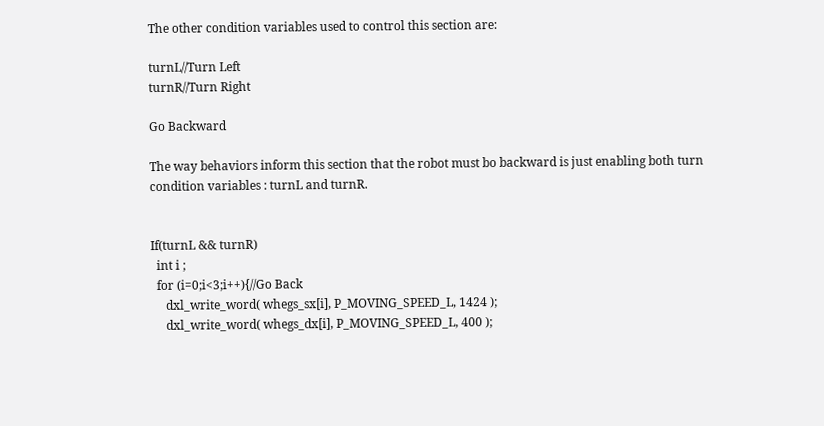The other condition variables used to control this section are:

turnL//Turn Left
turnR//Turn Right

Go Backward

The way behaviors inform this section that the robot must bo backward is just enabling both turn condition variables : turnL and turnR.


If(turnL && turnR)
  int i ;
  for (i=0;i<3;i++){//Go Back
     dxl_write_word( whegs_sx[i], P_MOVING_SPEED_L, 1424 );
     dxl_write_word( whegs_dx[i], P_MOVING_SPEED_L, 400 );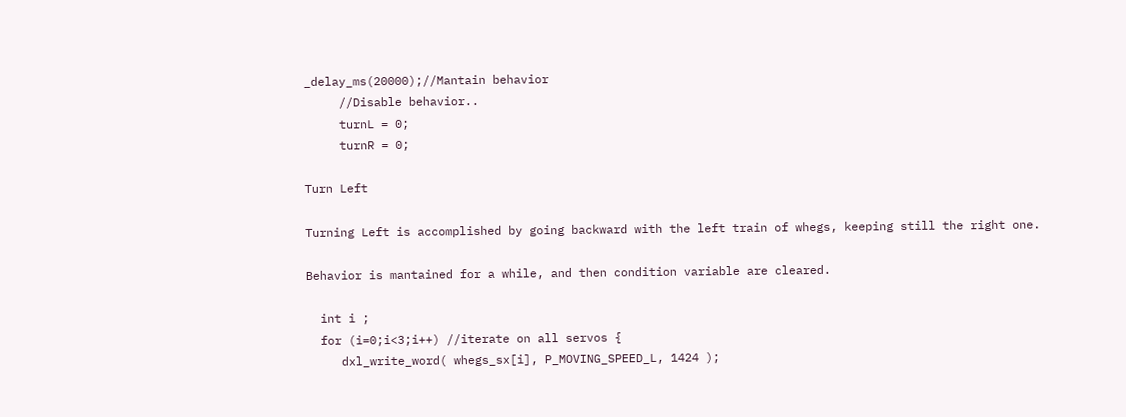_delay_ms(20000);//Mantain behavior
     //Disable behavior..
     turnL = 0;
     turnR = 0;

Turn Left

Turning Left is accomplished by going backward with the left train of whegs, keeping still the right one.

Behavior is mantained for a while, and then condition variable are cleared.

  int i ;
  for (i=0;i<3;i++) //iterate on all servos {
     dxl_write_word( whegs_sx[i], P_MOVING_SPEED_L, 1424 );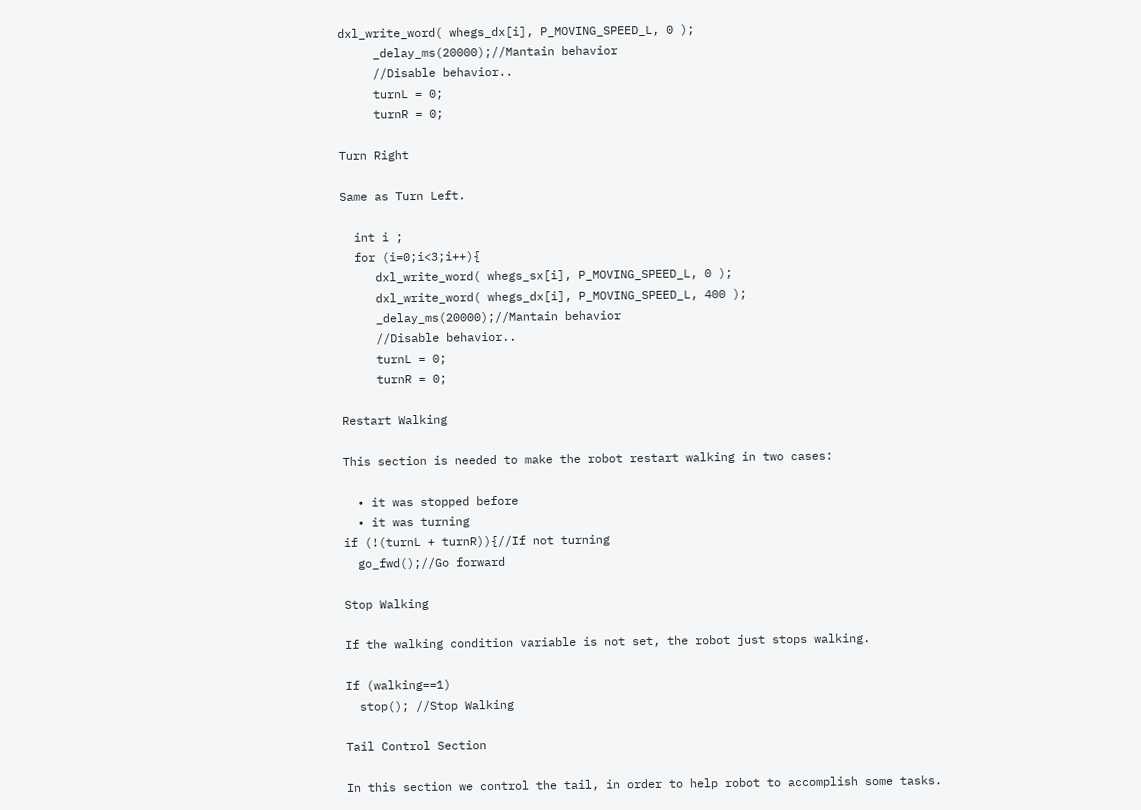dxl_write_word( whegs_dx[i], P_MOVING_SPEED_L, 0 );
     _delay_ms(20000);//Mantain behavior
     //Disable behavior..
     turnL = 0;
     turnR = 0;

Turn Right

Same as Turn Left.

  int i ;
  for (i=0;i<3;i++){
     dxl_write_word( whegs_sx[i], P_MOVING_SPEED_L, 0 );
     dxl_write_word( whegs_dx[i], P_MOVING_SPEED_L, 400 );
     _delay_ms(20000);//Mantain behavior
     //Disable behavior..
     turnL = 0;
     turnR = 0;

Restart Walking

This section is needed to make the robot restart walking in two cases:

  • it was stopped before
  • it was turning
if (!(turnL + turnR)){//If not turning
  go_fwd();//Go forward

Stop Walking

If the walking condition variable is not set, the robot just stops walking.

If (walking==1)
  stop(); //Stop Walking

Tail Control Section

In this section we control the tail, in order to help robot to accomplish some tasks.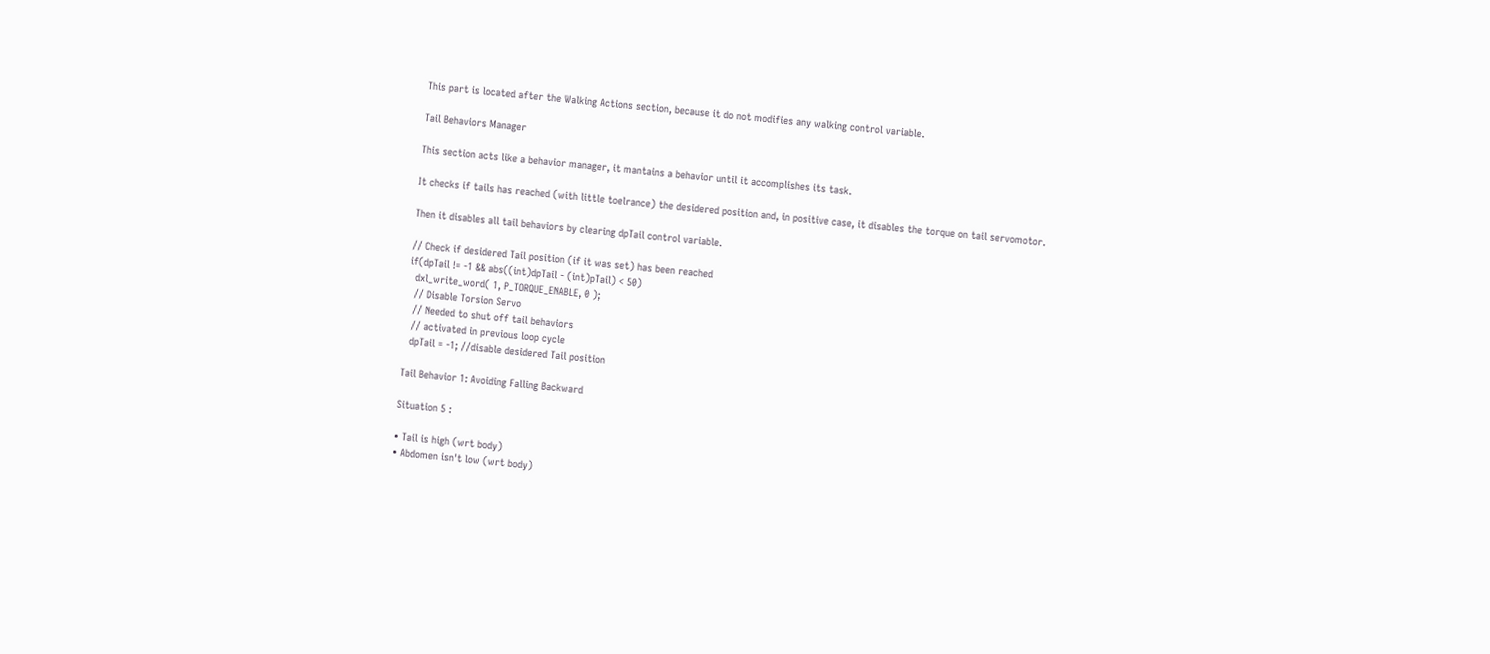This part is located after the Walking Actions section, because it do not modifies any walking control variable.

Tail Behaviors Manager

This section acts like a behavior manager, it mantains a behavior until it accomplishes its task.

It checks if tails has reached (with little toelrance) the desidered position and, in positive case, it disables the torque on tail servomotor.

Then it disables all tail behaviors by clearing dpTail control variable.

// Check if desidered Tail position (if it was set) has been reached
if(dpTail != -1 && abs((int)dpTail - (int)pTail) < 50)
  dxl_write_word( 1, P_TORQUE_ENABLE, 0 );
  // Disable Torsion Servo
  // Needed to shut off tail behaviors
  // activated in previous loop cycle
  dpTail = -1; //disable desidered Tail position

Tail Behavior 1: Avoiding Falling Backward

Situation 5 :

• Tail is high (wrt body)
• Abdomen isn't low (wrt body)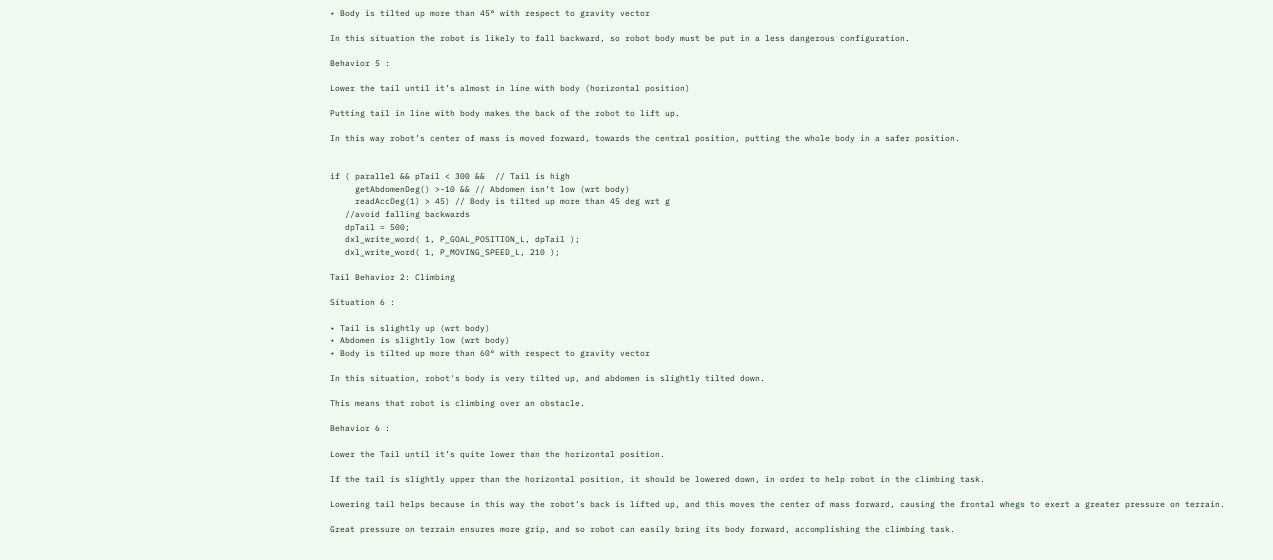• Body is tilted up more than 45° with respect to gravity vector

In this situation the robot is likely to fall backward, so robot body must be put in a less dangerous configuration.

Behavior 5 :

Lower the tail until it’s almost in line with body (horizontal position)

Putting tail in line with body makes the back of the robot to lift up.

In this way robot’s center of mass is moved forward, towards the central position, putting the whole body in a safer position.


if ( parallel && pTail < 300 &&  // Tail is high
     getAbdomenDeg() >-10 && // Abdomen isn’t low (wrt body)
     readAccDeg(1) > 45) // Body is tilted up more than 45 deg wrt g
   //avoid falling backwards
   dpTail = 500;
   dxl_write_word( 1, P_GOAL_POSITION_L, dpTail );
   dxl_write_word( 1, P_MOVING_SPEED_L, 210 );

Tail Behavior 2: Climbing

Situation 6 :

• Tail is slightly up (wrt body)
• Abdomen is slightly low (wrt body)
• Body is tilted up more than 60° with respect to gravity vector

In this situation, robot's body is very tilted up, and abdomen is slightly tilted down.

This means that robot is climbing over an obstacle.

Behavior 6 :

Lower the Tail until it’s quite lower than the horizontal position.

If the tail is slightly upper than the horizontal position, it should be lowered down, in order to help robot in the climbing task.

Lowering tail helps because in this way the robot’s back is lifted up, and this moves the center of mass forward, causing the frontal whegs to exert a greater pressure on terrain.

Great pressure on terrain ensures more grip, and so robot can easily bring its body forward, accomplishing the climbing task.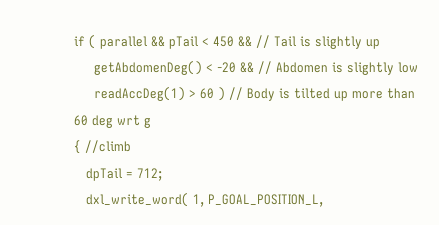if ( parallel && pTail < 450 && // Tail is slightly up
     getAbdomenDeg() < -20 && // Abdomen is slightly low
     readAccDeg(1) > 60 ) // Body is tilted up more than 60 deg wrt g
{ //climb
   dpTail = 712;
   dxl_write_word( 1, P_GOAL_POSITION_L,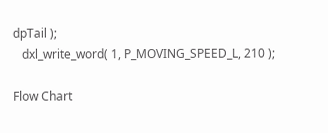dpTail );
   dxl_write_word( 1, P_MOVING_SPEED_L, 210 );

Flow Chart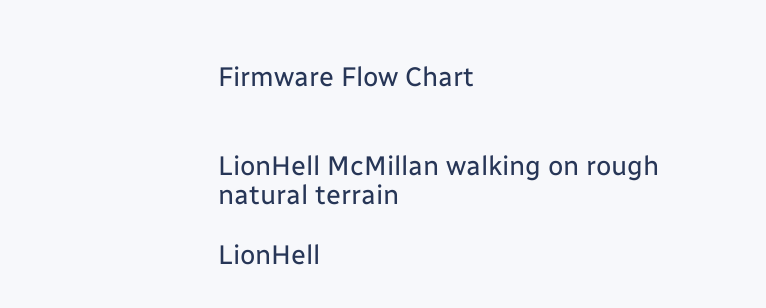Firmware Flow Chart


LionHell McMillan walking on rough natural terrain

LionHell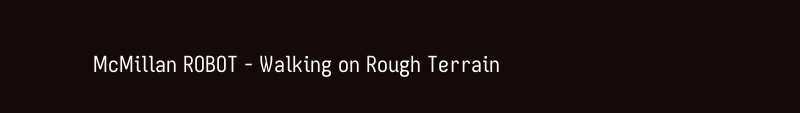McMillan ROBOT - Walking on Rough Terrain